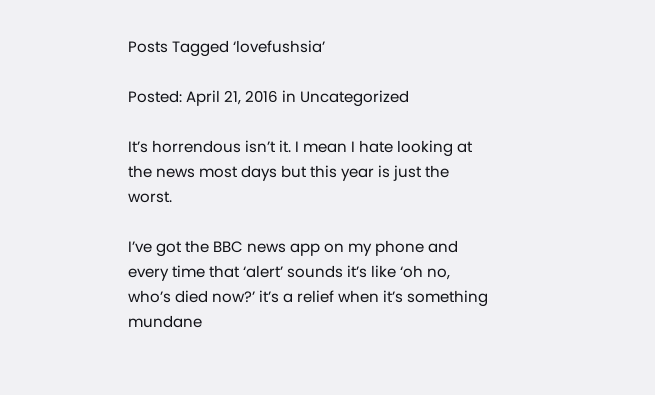Posts Tagged ‘lovefushsia’

Posted: April 21, 2016 in Uncategorized

It’s horrendous isn’t it. I mean I hate looking at the news most days but this year is just the worst.

I’ve got the BBC news app on my phone and every time that ‘alert’ sounds it’s like ‘oh no, who’s died now?’ it’s a relief when it’s something mundane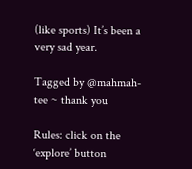(like sports) It’s been a very sad year.

Tagged by @mahmah-tee ~ thank you

Rules: click on the ‘explore’ button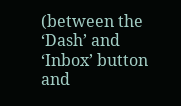(between the ‘Dash’ and ‘Inbox’ button and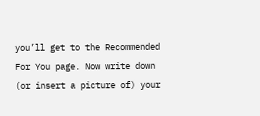you’ll get to the Recommended For You page. Now write down (or insert a picture of) your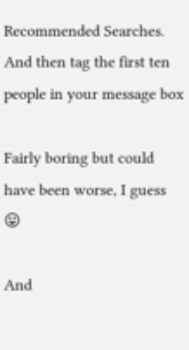Recommended Searches. And then tag the first ten people in your message box

Fairly boring but could have been worse, I guess 😛

And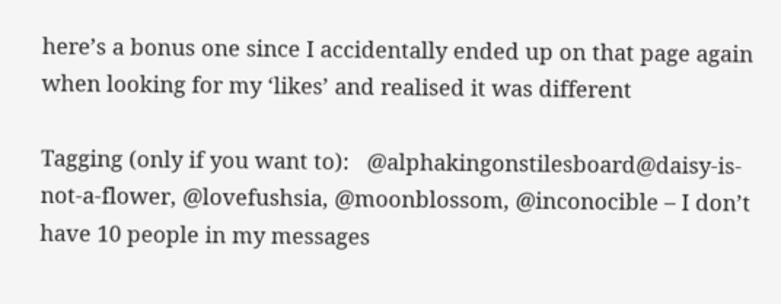here’s a bonus one since I accidentally ended up on that page again when looking for my ‘likes’ and realised it was different

Tagging (only if you want to):   @alphakingonstilesboard@daisy-is-not-a-flower, @lovefushsia, @moonblossom, @inconocible – I don’t have 10 people in my messages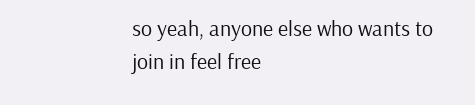so yeah, anyone else who wants to join in feel free